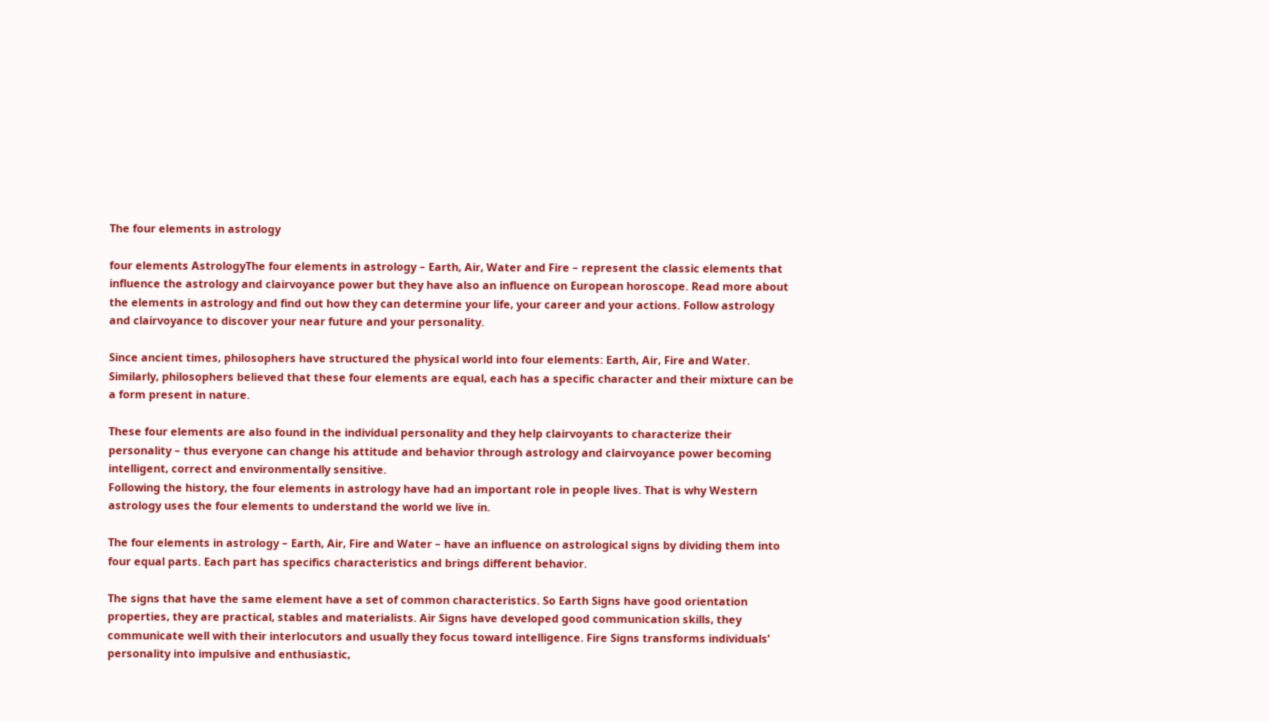The four elements in astrology

four elements AstrologyThe four elements in astrology – Earth, Air, Water and Fire – represent the classic elements that influence the astrology and clairvoyance power but they have also an influence on European horoscope. Read more about the elements in astrology and find out how they can determine your life, your career and your actions. Follow astrology and clairvoyance to discover your near future and your personality.

Since ancient times, philosophers have structured the physical world into four elements: Earth, Air, Fire and Water. Similarly, philosophers believed that these four elements are equal, each has a specific character and their mixture can be a form present in nature.

These four elements are also found in the individual personality and they help clairvoyants to characterize their personality – thus everyone can change his attitude and behavior through astrology and clairvoyance power becoming intelligent, correct and environmentally sensitive.
Following the history, the four elements in astrology have had an important role in people lives. That is why Western astrology uses the four elements to understand the world we live in.

The four elements in astrology – Earth, Air, Fire and Water – have an influence on astrological signs by dividing them into four equal parts. Each part has specifics characteristics and brings different behavior.

The signs that have the same element have a set of common characteristics. So Earth Signs have good orientation properties, they are practical, stables and materialists. Air Signs have developed good communication skills, they communicate well with their interlocutors and usually they focus toward intelligence. Fire Signs transforms individuals’ personality into impulsive and enthusiastic,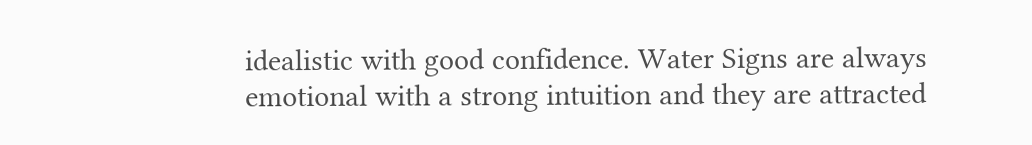idealistic with good confidence. Water Signs are always emotional with a strong intuition and they are attracted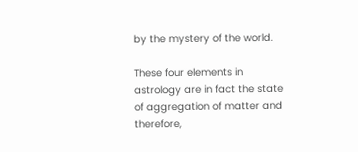by the mystery of the world.

These four elements in astrology are in fact the state of aggregation of matter and therefore,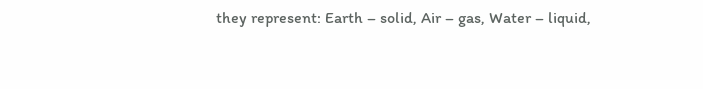they represent: Earth – solid, Air – gas, Water – liquid,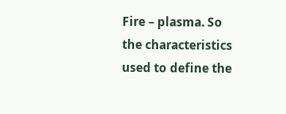Fire – plasma. So the characteristics used to define the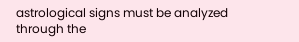astrological signs must be analyzed through the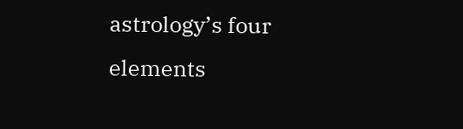astrology’s four elements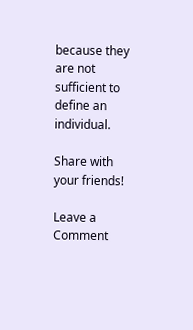because they are not sufficient to define an individual.

Share with your friends!

Leave a Comment